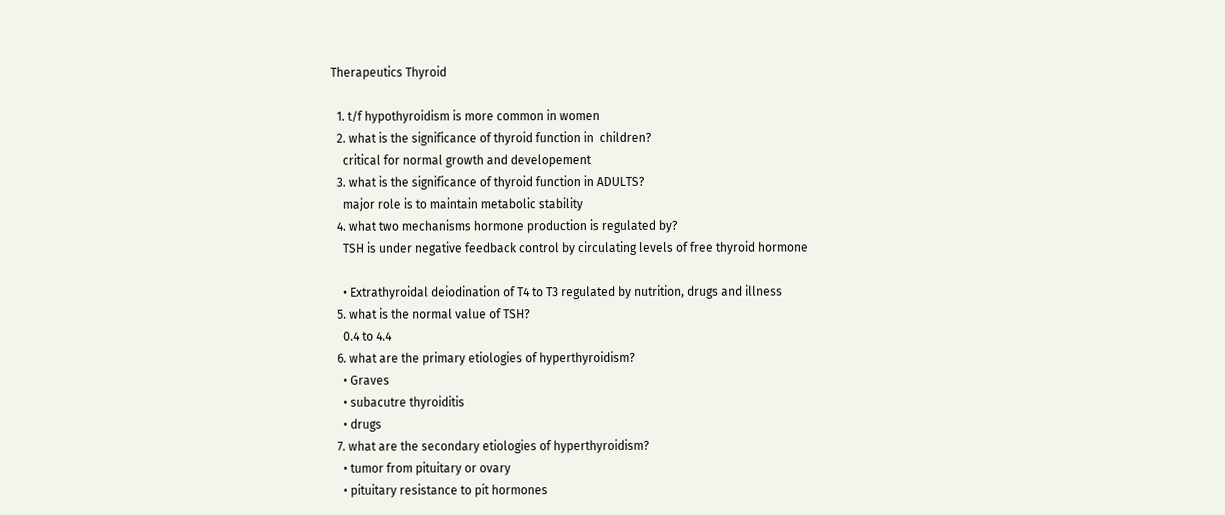Therapeutics Thyroid

  1. t/f hypothyroidism is more common in women
  2. what is the significance of thyroid function in  children?
    critical for normal growth and developement
  3. what is the significance of thyroid function in ADULTS?
    major role is to maintain metabolic stability
  4. what two mechanisms hormone production is regulated by?
    TSH is under negative feedback control by circulating levels of free thyroid hormone

    • Extrathyroidal deiodination of T4 to T3 regulated by nutrition, drugs and illness
  5. what is the normal value of TSH?
    0.4 to 4.4
  6. what are the primary etiologies of hyperthyroidism?
    • Graves
    • subacutre thyroiditis
    • drugs
  7. what are the secondary etiologies of hyperthyroidism?
    • tumor from pituitary or ovary
    • pituitary resistance to pit hormones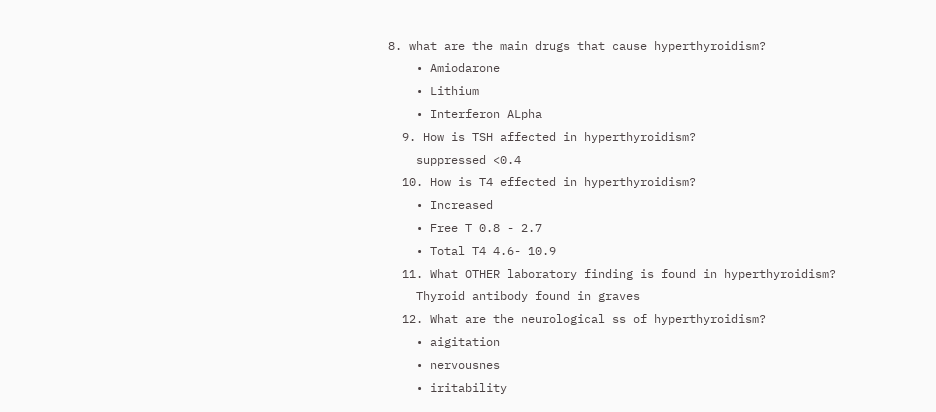8. what are the main drugs that cause hyperthyroidism?
    • Amiodarone
    • Lithium
    • Interferon ALpha
  9. How is TSH affected in hyperthyroidism?
    suppressed <0.4
  10. How is T4 effected in hyperthyroidism?
    • Increased
    • Free T 0.8 - 2.7
    • Total T4 4.6- 10.9
  11. What OTHER laboratory finding is found in hyperthyroidism?
    Thyroid antibody found in graves
  12. What are the neurological ss of hyperthyroidism?
    • aigitation
    • nervousnes
    • iritability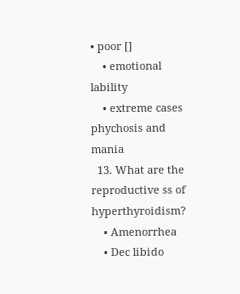• poor []
    • emotional lability
    • extreme cases phychosis and mania
  13. What are the reproductive ss of hyperthyroidism?
    • Amenorrhea
    • Dec libido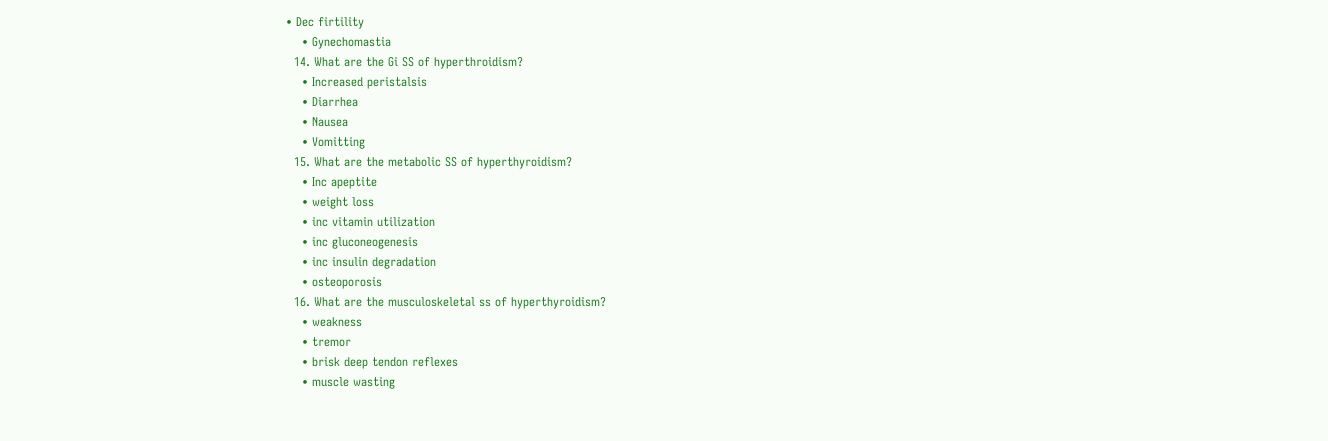• Dec firtility
    • Gynechomastia
  14. What are the Gi SS of hyperthroidism?
    • Increased peristalsis
    • Diarrhea
    • Nausea
    • Vomitting
  15. What are the metabolic SS of hyperthyroidism?
    • Inc apeptite
    • weight loss
    • inc vitamin utilization
    • inc gluconeogenesis
    • inc insulin degradation
    • osteoporosis
  16. What are the musculoskeletal ss of hyperthyroidism?
    • weakness
    • tremor
    • brisk deep tendon reflexes
    • muscle wasting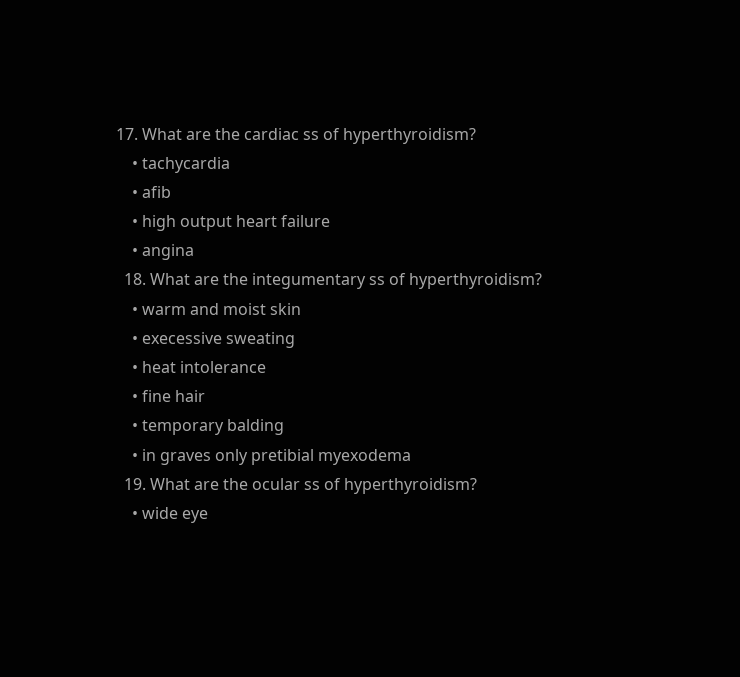17. What are the cardiac ss of hyperthyroidism?
    • tachycardia
    • afib
    • high output heart failure
    • angina
  18. What are the integumentary ss of hyperthyroidism?
    • warm and moist skin
    • execessive sweating
    • heat intolerance
    • fine hair
    • temporary balding
    • in graves only pretibial myexodema
  19. What are the ocular ss of hyperthyroidism?
    • wide eye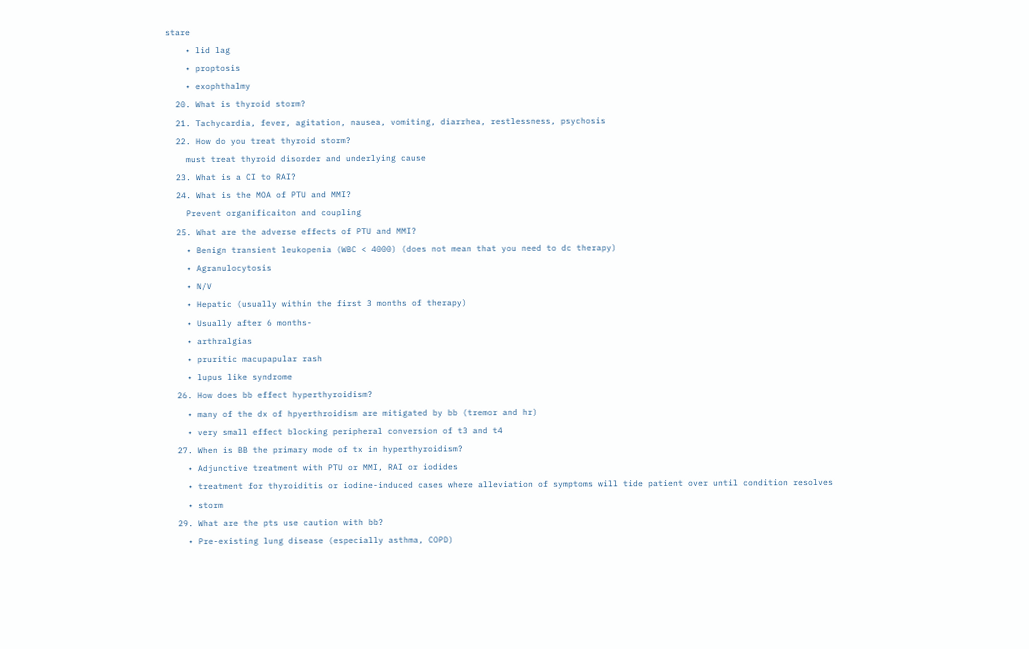stare
    • lid lag
    • proptosis
    • exophthalmy
  20. What is thyroid storm?
  21. Tachycardia, fever, agitation, nausea, vomiting, diarrhea, restlessness, psychosis
  22. How do you treat thyroid storm?
    must treat thyroid disorder and underlying cause
  23. What is a CI to RAI?
  24. What is the MOA of PTU and MMI?
    Prevent organificaiton and coupling
  25. What are the adverse effects of PTU and MMI?
    • Benign transient leukopenia (WBC < 4000) (does not mean that you need to dc therapy)
    • Agranulocytosis
    • N/V
    • Hepatic (usually within the first 3 months of therapy)
    • Usually after 6 months-
    • arthralgias
    • pruritic macupapular rash
    • lupus like syndrome
  26. How does bb effect hyperthyroidism?
    • many of the dx of hpyerthroidism are mitigated by bb (tremor and hr)
    • very small effect blocking peripheral conversion of t3 and t4
  27. When is BB the primary mode of tx in hyperthyroidism?
    • Adjunctive treatment with PTU or MMI, RAI or iodides
    • treatment for thyroiditis or iodine-induced cases where alleviation of symptoms will tide patient over until condition resolves
    • storm
  29. What are the pts use caution with bb?
    • Pre-existing lung disease (especially asthma, COPD)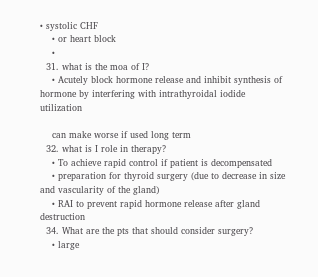• systolic CHF
    • or heart block
    •
  31. what is the moa of I?
    • Acutely block hormone release and inhibit synthesis of hormone by interfering with intrathyroidal iodide utilization

    can make worse if used long term
  32. what is I role in therapy?
    • To achieve rapid control if patient is decompensated
    • preparation for thyroid surgery (due to decrease in size and vascularity of the gland)
    • RAI to prevent rapid hormone release after gland destruction
  34. What are the pts that should consider surgery?
    • large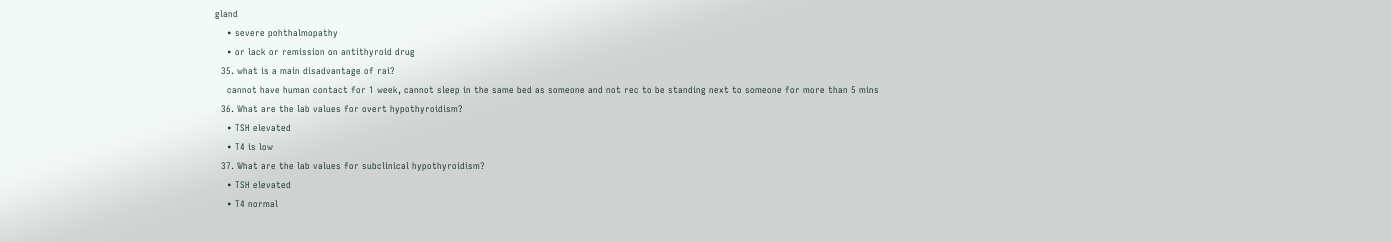gland
    • severe pohthalmopathy
    • or lack or remission on antithyroid drug
  35. what is a main disadvantage of rai?
    cannot have human contact for 1 week, cannot sleep in the same bed as someone and not rec to be standing next to someone for more than 5 mins
  36. What are the lab values for overt hypothyroidism?
    • TSH elevated
    • T4 is low
  37. What are the lab values for subclinical hypothyroidism?
    • TSH elevated
    • T4 normal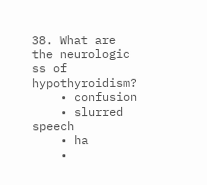38. What are the neurologic ss of hypothyroidism?
    • confusion
    • slurred speech
    • ha
    •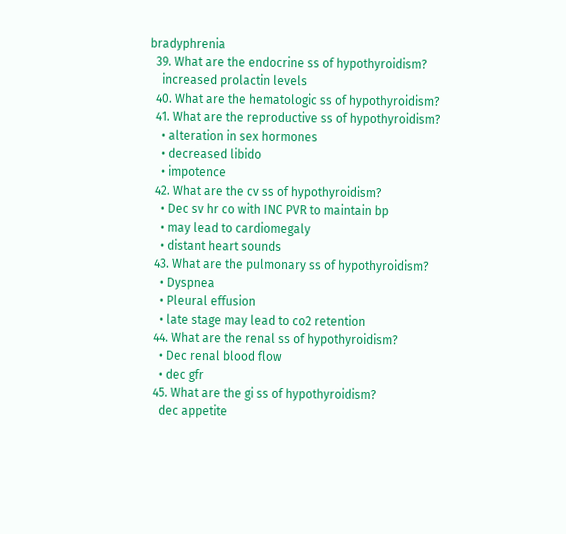bradyphrenia
  39. What are the endocrine ss of hypothyroidism?
    increased prolactin levels
  40. What are the hematologic ss of hypothyroidism?
  41. What are the reproductive ss of hypothyroidism?
    • alteration in sex hormones
    • decreased libido
    • impotence
  42. What are the cv ss of hypothyroidism?
    • Dec sv hr co with INC PVR to maintain bp
    • may lead to cardiomegaly
    • distant heart sounds
  43. What are the pulmonary ss of hypothyroidism?
    • Dyspnea
    • Pleural effusion
    • late stage may lead to co2 retention
  44. What are the renal ss of hypothyroidism?
    • Dec renal blood flow
    • dec gfr
  45. What are the gi ss of hypothyroidism?
    dec appetite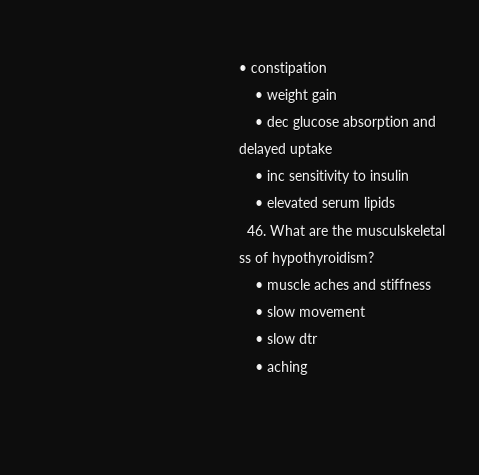• constipation
    • weight gain
    • dec glucose absorption and delayed uptake
    • inc sensitivity to insulin
    • elevated serum lipids
  46. What are the musculskeletal  ss of hypothyroidism?
    • muscle aches and stiffness
    • slow movement
    • slow dtr
    • aching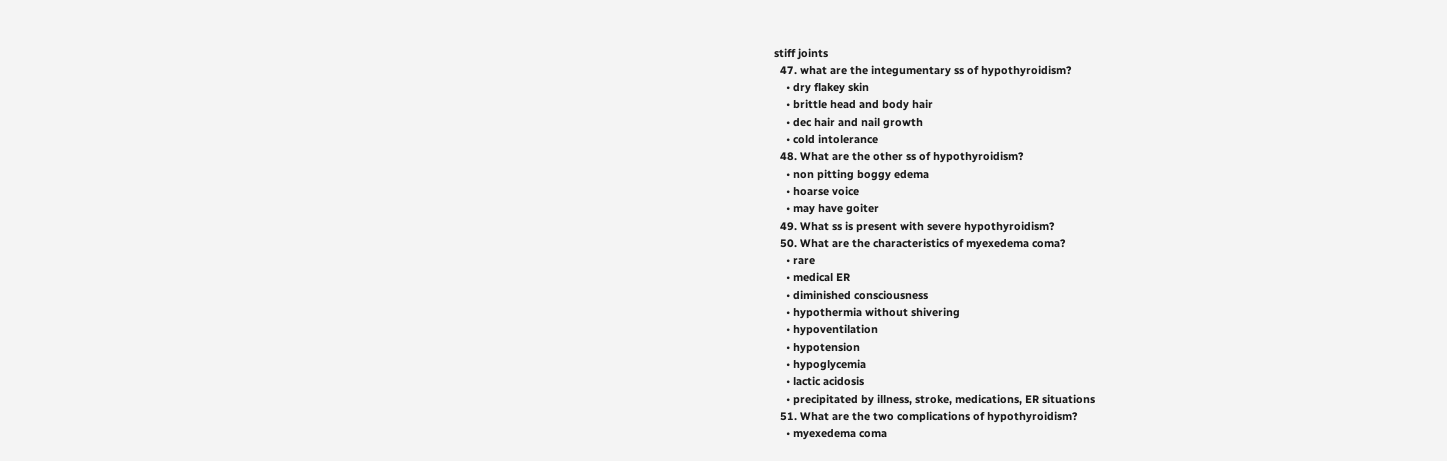stiff joints
  47. what are the integumentary ss of hypothyroidism?
    • dry flakey skin
    • brittle head and body hair
    • dec hair and nail growth
    • cold intolerance
  48. What are the other ss of hypothyroidism?
    • non pitting boggy edema
    • hoarse voice
    • may have goiter
  49. What ss is present with severe hypothyroidism?
  50. What are the characteristics of myexedema coma?
    • rare
    • medical ER
    • diminished consciousness
    • hypothermia without shivering
    • hypoventilation
    • hypotension
    • hypoglycemia
    • lactic acidosis
    • precipitated by illness, stroke, medications, ER situations
  51. What are the two complications of hypothyroidism?
    • myexedema coma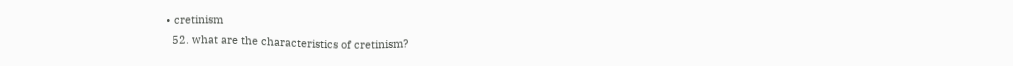• cretinism
  52. what are the characteristics of cretinism?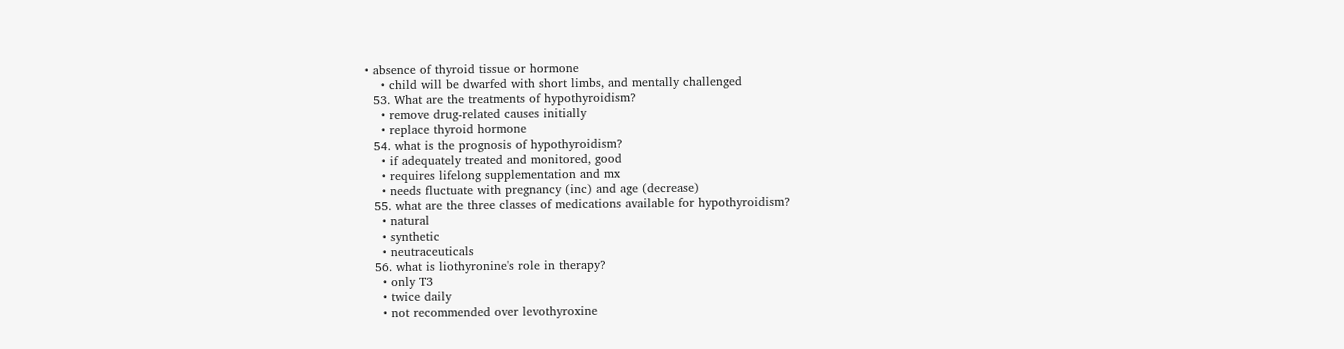• absence of thyroid tissue or hormone
    • child will be dwarfed with short limbs, and mentally challenged
  53. What are the treatments of hypothyroidism?
    • remove drug-related causes initially
    • replace thyroid hormone
  54. what is the prognosis of hypothyroidism?
    • if adequately treated and monitored, good
    • requires lifelong supplementation and mx
    • needs fluctuate with pregnancy (inc) and age (decrease)
  55. what are the three classes of medications available for hypothyroidism?
    • natural
    • synthetic
    • neutraceuticals
  56. what is liothyronine's role in therapy?
    • only T3
    • twice daily
    • not recommended over levothyroxine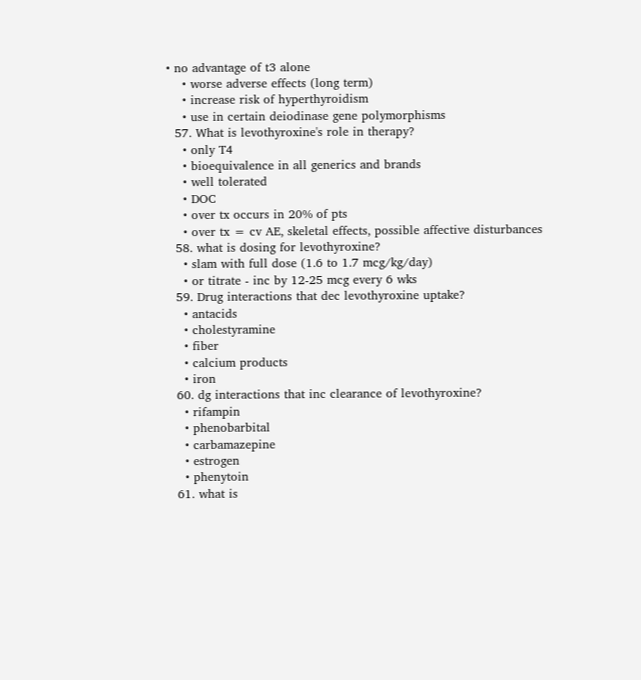• no advantage of t3 alone
    • worse adverse effects (long term)
    • increase risk of hyperthyroidism
    • use in certain deiodinase gene polymorphisms
  57. What is levothyroxine's role in therapy?
    • only T4
    • bioequivalence in all generics and brands
    • well tolerated
    • DOC
    • over tx occurs in 20% of pts
    • over tx = cv AE, skeletal effects, possible affective disturbances
  58. what is dosing for levothyroxine?
    • slam with full dose (1.6 to 1.7 mcg/kg/day)
    • or titrate - inc by 12-25 mcg every 6 wks
  59. Drug interactions that dec levothyroxine uptake?
    • antacids
    • cholestyramine
    • fiber
    • calcium products
    • iron
  60. dg interactions that inc clearance of levothyroxine?
    • rifampin
    • phenobarbital
    • carbamazepine
    • estrogen
    • phenytoin
  61. what is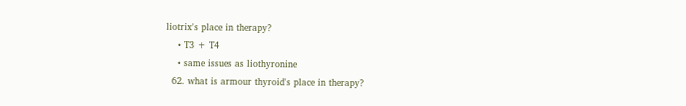liotrix's place in therapy?
    • T3 + T4
    • same issues as liothyronine
  62. what is armour thyroid's place in therapy?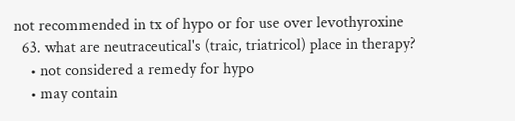not recommended in tx of hypo or for use over levothyroxine
  63. what are neutraceutical's (traic, triatricol) place in therapy?
    • not considered a remedy for hypo
    • may contain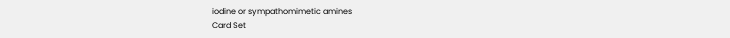iodine or sympathomimetic amines
Card Set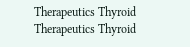Therapeutics Thyroid
Therapeutics Thyroid